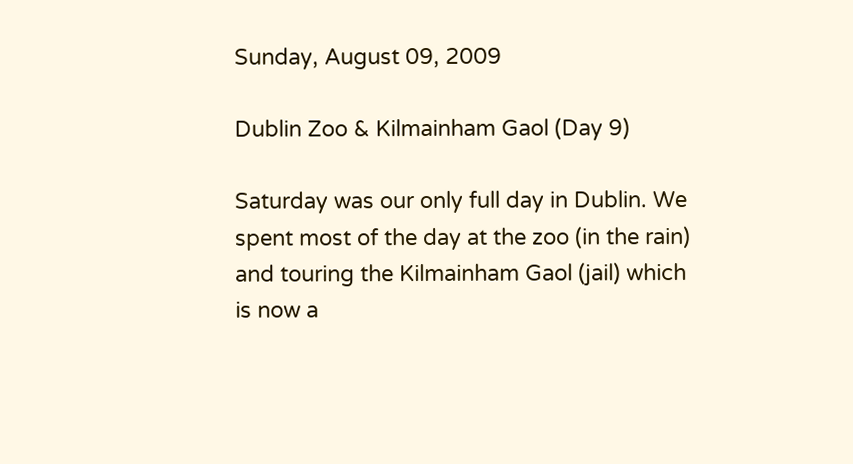Sunday, August 09, 2009

Dublin Zoo & Kilmainham Gaol (Day 9)

Saturday was our only full day in Dublin. We spent most of the day at the zoo (in the rain) and touring the Kilmainham Gaol (jail) which is now a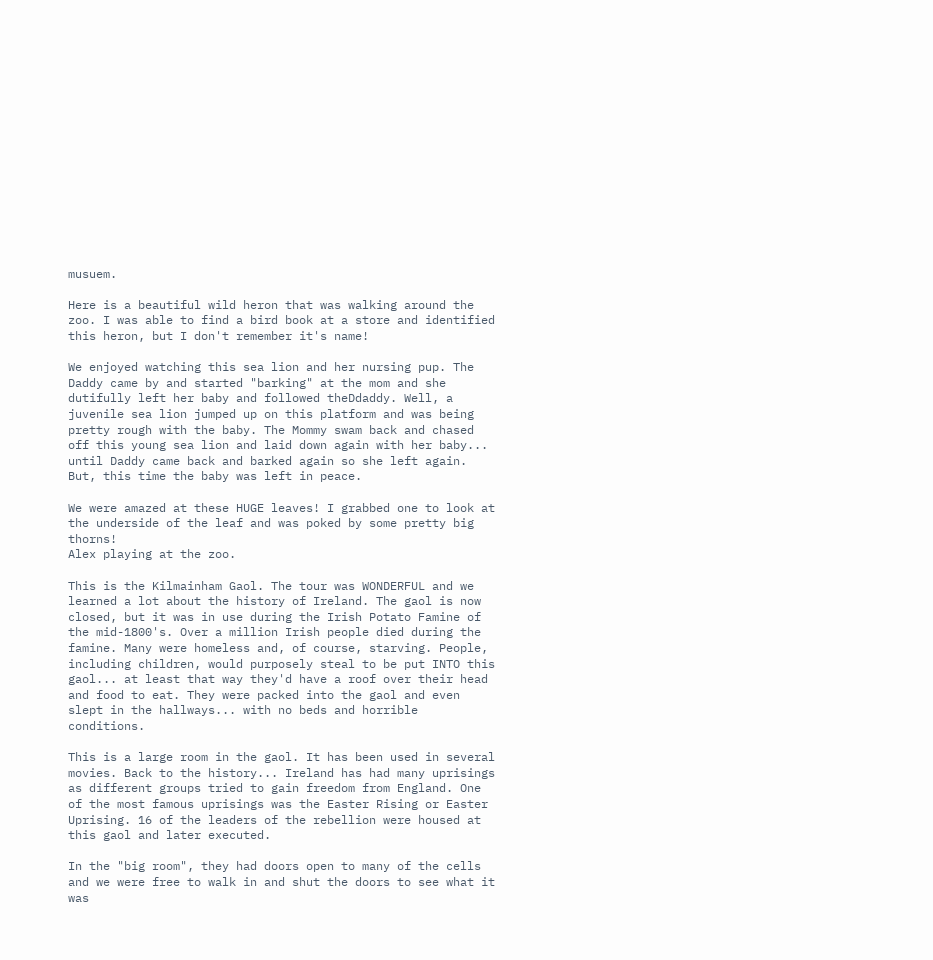musuem.

Here is a beautiful wild heron that was walking around the zoo. I was able to find a bird book at a store and identified this heron, but I don't remember it's name!

We enjoyed watching this sea lion and her nursing pup. The Daddy came by and started "barking" at the mom and she dutifully left her baby and followed theDdaddy. Well, a juvenile sea lion jumped up on this platform and was being pretty rough with the baby. The Mommy swam back and chased off this young sea lion and laid down again with her baby... until Daddy came back and barked again so she left again. But, this time the baby was left in peace.

We were amazed at these HUGE leaves! I grabbed one to look at the underside of the leaf and was poked by some pretty big thorns!
Alex playing at the zoo.

This is the Kilmainham Gaol. The tour was WONDERFUL and we learned a lot about the history of Ireland. The gaol is now closed, but it was in use during the Irish Potato Famine of the mid-1800's. Over a million Irish people died during the famine. Many were homeless and, of course, starving. People, including children, would purposely steal to be put INTO this gaol... at least that way they'd have a roof over their head and food to eat. They were packed into the gaol and even slept in the hallways... with no beds and horrible conditions.

This is a large room in the gaol. It has been used in several movies. Back to the history... Ireland has had many uprisings as different groups tried to gain freedom from England. One of the most famous uprisings was the Easter Rising or Easter Uprising. 16 of the leaders of the rebellion were housed at this gaol and later executed.

In the "big room", they had doors open to many of the cells and we were free to walk in and shut the doors to see what it was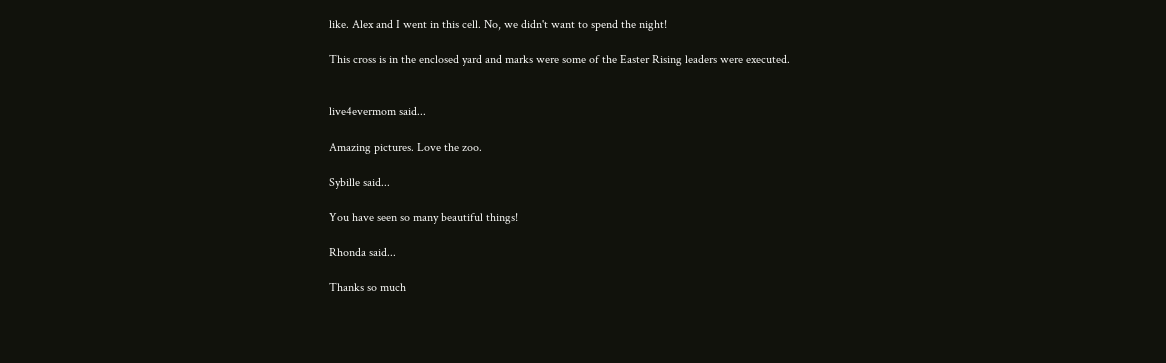like. Alex and I went in this cell. No, we didn't want to spend the night!

This cross is in the enclosed yard and marks were some of the Easter Rising leaders were executed.


live4evermom said...

Amazing pictures. Love the zoo.

Sybille said...

You have seen so many beautiful things!

Rhonda said...

Thanks so much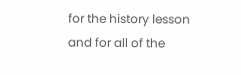for the history lesson and for all of the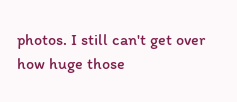photos. I still can't get over how huge those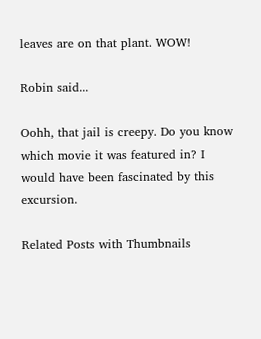leaves are on that plant. WOW!

Robin said...

Oohh, that jail is creepy. Do you know which movie it was featured in? I would have been fascinated by this excursion.

Related Posts with Thumbnails